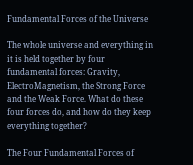Fundamental Forces of the Universe

The whole universe and everything in it is held together by four fundamental forces: Gravity, ElectroMagnetism, the Strong Force and the Weak Force. What do these four forces do, and how do they keep everything together?

The Four Fundamental Forces of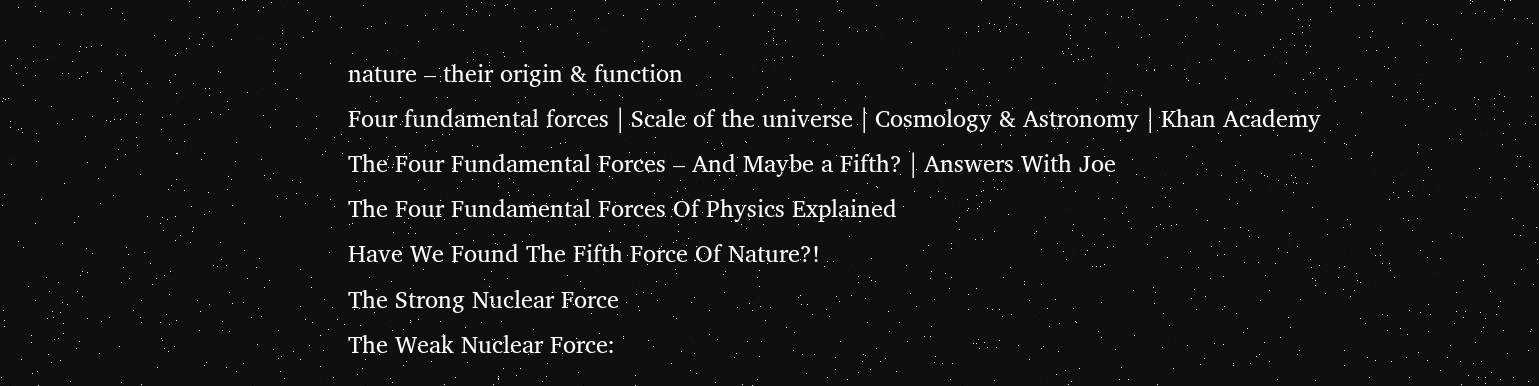nature – their origin & function
Four fundamental forces | Scale of the universe | Cosmology & Astronomy | Khan Academy
The Four Fundamental Forces – And Maybe a Fifth? | Answers With Joe
The Four Fundamental Forces Of Physics Explained
Have We Found The Fifth Force Of Nature?!
The Strong Nuclear Force
The Weak Nuclear Force: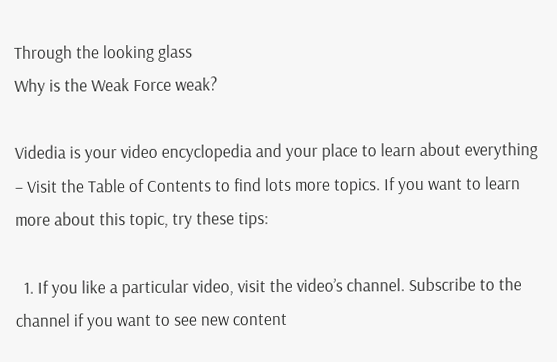Through the looking glass
Why is the Weak Force weak?

Videdia is your video encyclopedia and your place to learn about everything – Visit the Table of Contents to find lots more topics. If you want to learn more about this topic, try these tips:

  1. If you like a particular video, visit the video’s channel. Subscribe to the channel if you want to see new content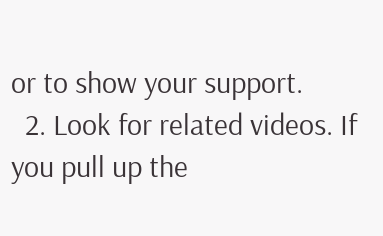or to show your support.
  2. Look for related videos. If you pull up the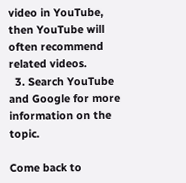video in YouTube, then YouTube will often recommend related videos.
  3. Search YouTube and Google for more information on the topic.

Come back to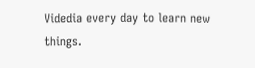Videdia every day to learn new things.